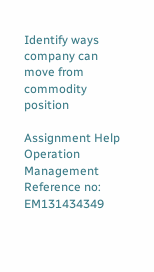Identify ways company can move from commodity position

Assignment Help Operation Management
Reference no: EM131434349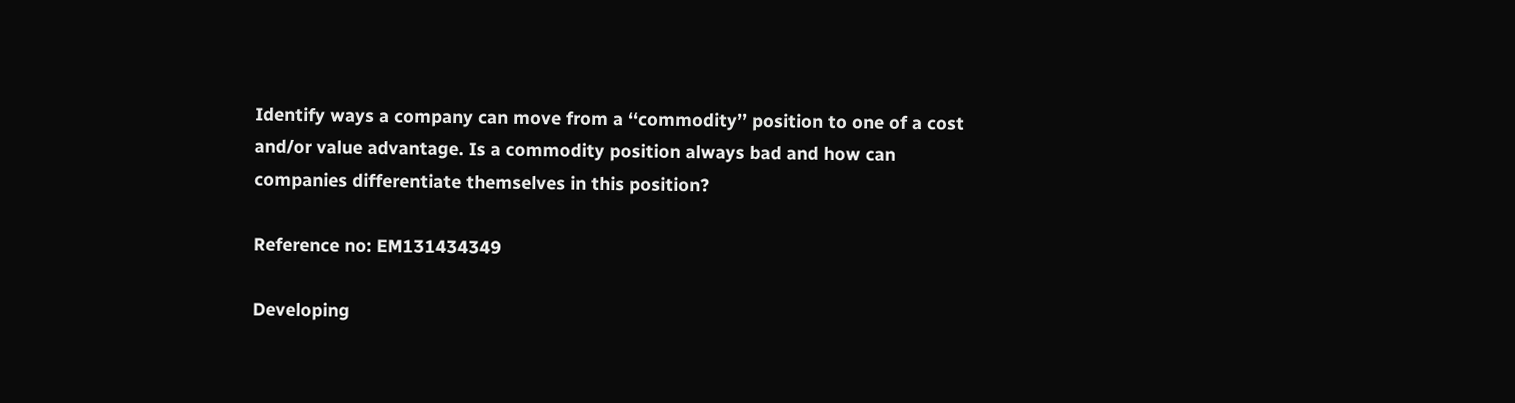Identify ways a company can move from a ‘‘commodity’’ position to one of a cost and/or value advantage. Is a commodity position always bad and how can companies differentiate themselves in this position?

Reference no: EM131434349

Developing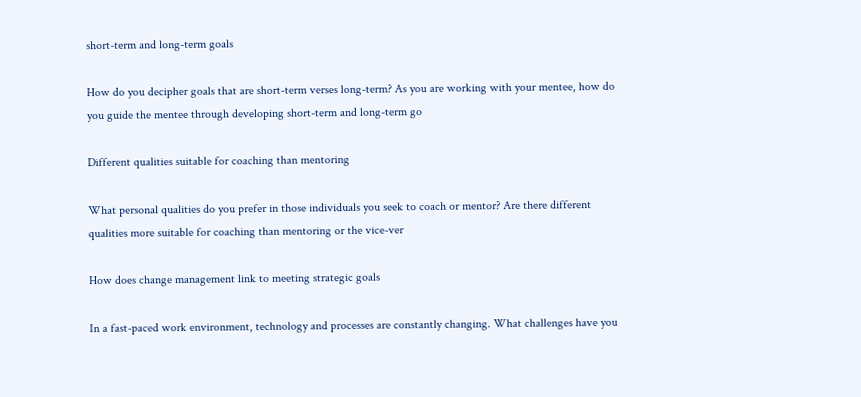short-term and long-term goals

How do you decipher goals that are short-term verses long-term? As you are working with your mentee, how do you guide the mentee through developing short-term and long-term go

Different qualities suitable for coaching than mentoring

What personal qualities do you prefer in those individuals you seek to coach or mentor? Are there different qualities more suitable for coaching than mentoring or the vice-ver

How does change management link to meeting strategic goals

In a fast-paced work environment, technology and processes are constantly changing. What challenges have you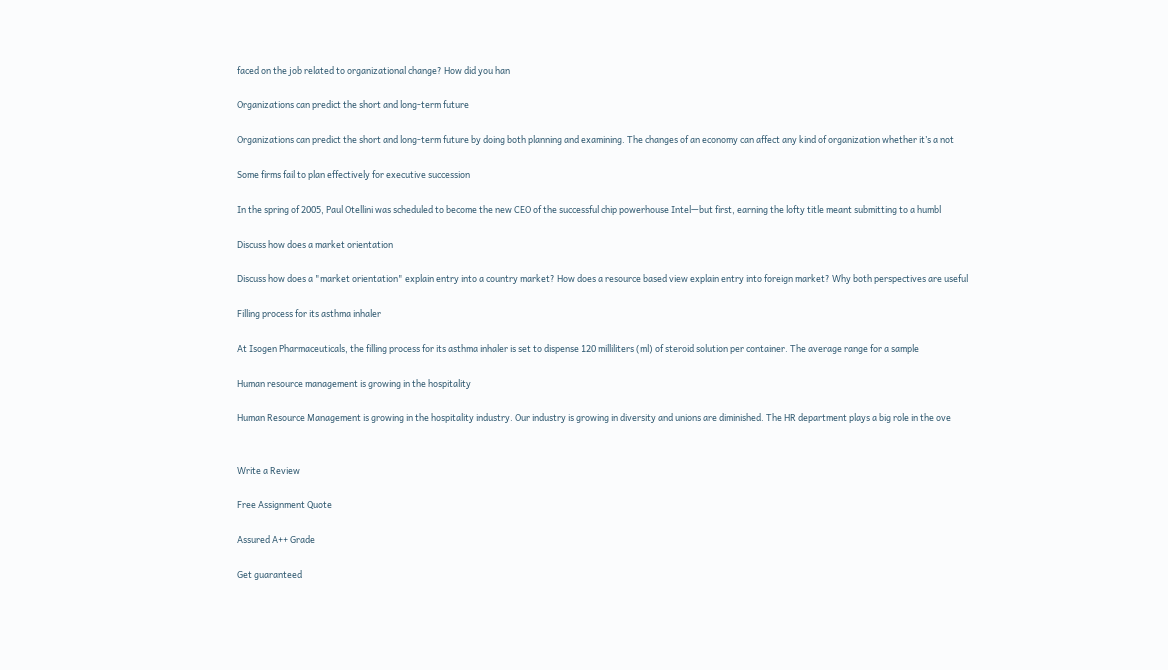faced on the job related to organizational change? How did you han

Organizations can predict the short and long-term future

Organizations can predict the short and long-term future by doing both planning and examining. The changes of an economy can affect any kind of organization whether it’s a not

Some firms fail to plan effectively for executive succession

In the spring of 2005, Paul Otellini was scheduled to become the new CEO of the successful chip powerhouse Intel—but first, earning the lofty title meant submitting to a humbl

Discuss how does a market orientation

Discuss how does a "market orientation" explain entry into a country market? How does a resource based view explain entry into foreign market? Why both perspectives are useful

Filling process for its asthma inhaler

At Isogen Pharmaceuticals, the filling process for its asthma inhaler is set to dispense 120 milliliters (ml) of steroid solution per container. The average range for a sample

Human resource management is growing in the hospitality

Human Resource Management is growing in the hospitality industry. Our industry is growing in diversity and unions are diminished. The HR department plays a big role in the ove


Write a Review

Free Assignment Quote

Assured A++ Grade

Get guaranteed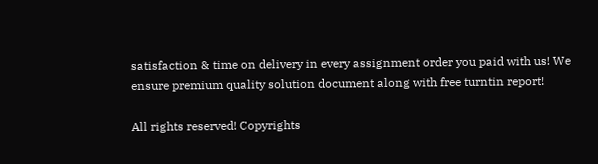satisfaction & time on delivery in every assignment order you paid with us! We ensure premium quality solution document along with free turntin report!

All rights reserved! Copyrights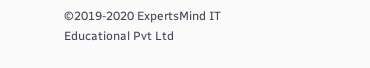©2019-2020 ExpertsMind IT Educational Pvt Ltd